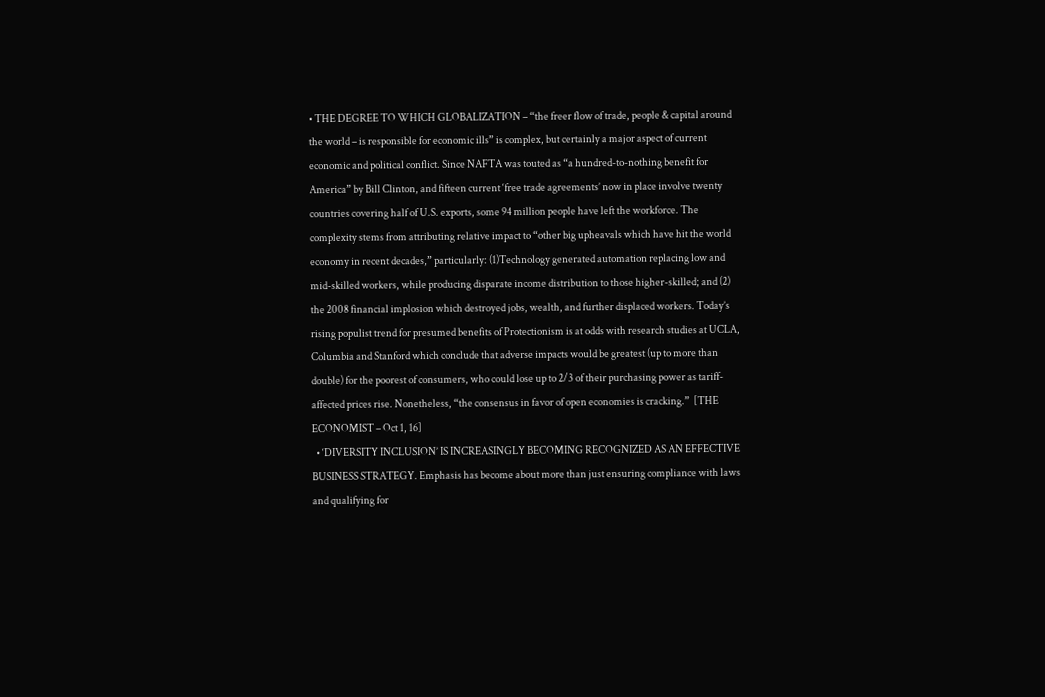• THE DEGREE TO WHICH GLOBALIZATION – “the freer flow of trade, people & capital around the world – is responsible for economic ills” is complex, but certainly a major aspect of current economic and political conflict. Since NAFTA was touted as “a hundred-to-nothing benefit for America” by Bill Clinton, and fifteen current ‘free trade agreements’ now in place involve twenty countries covering half of U.S. exports, some 94 million people have left the workforce. The complexity stems from attributing relative impact to “other big upheavals which have hit the world economy in recent decades,” particularly: (1)Technology generated automation replacing low and mid-skilled workers, while producing disparate income distribution to those higher-skilled; and (2) the 2008 financial implosion which destroyed jobs, wealth, and further displaced workers. Today’s rising populist trend for presumed benefits of Protectionism is at odds with research studies at UCLA, Columbia and Stanford which conclude that adverse impacts would be greatest (up to more than double) for the poorest of consumers, who could lose up to 2/3 of their purchasing power as tariff-affected prices rise. Nonetheless, “the consensus in favor of open economies is cracking.”  [THE ECONOMIST – Oct 1, 16]
  • ‘DIVERSITY INCLUSION’ IS INCREASINGLY BECOMING RECOGNIZED AS AN EFFECTIVE BUSINESS STRATEGY. Emphasis has become about more than just ensuring compliance with laws and qualifying for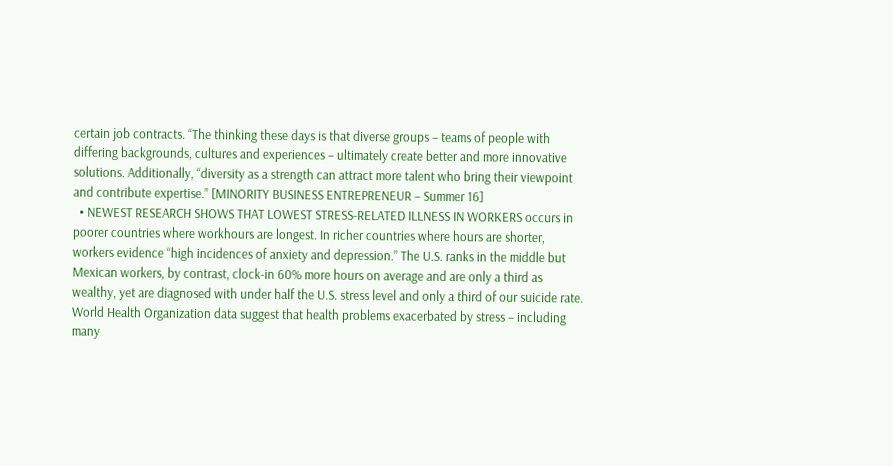certain job contracts. “The thinking these days is that diverse groups – teams of people with differing backgrounds, cultures and experiences – ultimately create better and more innovative solutions. Additionally, “diversity as a strength can attract more talent who bring their viewpoint and contribute expertise.” [MINORITY BUSINESS ENTREPRENEUR – Summer 16]
  • NEWEST RESEARCH SHOWS THAT LOWEST STRESS-RELATED ILLNESS IN WORKERS occurs in poorer countries where workhours are longest. In richer countries where hours are shorter, workers evidence “high incidences of anxiety and depression.” The U.S. ranks in the middle but Mexican workers, by contrast, clock-in 60% more hours on average and are only a third as wealthy, yet are diagnosed with under half the U.S. stress level and only a third of our suicide rate. World Health Organization data suggest that health problems exacerbated by stress – including many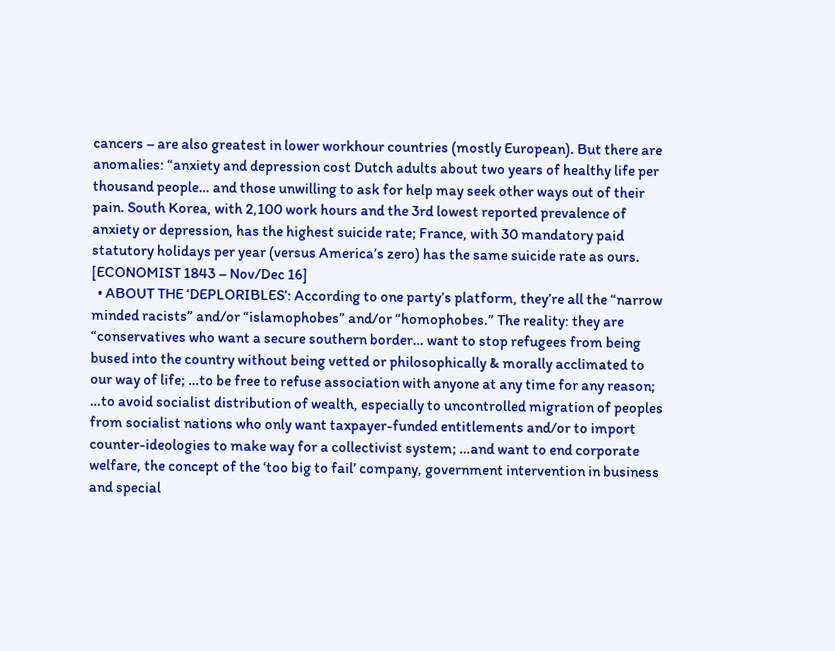cancers – are also greatest in lower workhour countries (mostly European). But there are anomalies: “anxiety and depression cost Dutch adults about two years of healthy life per thousand people… and those unwilling to ask for help may seek other ways out of their pain. South Korea, with 2,100 work hours and the 3rd lowest reported prevalence of anxiety or depression, has the highest suicide rate; France, with 30 mandatory paid statutory holidays per year (versus America’s zero) has the same suicide rate as ours. [ECONOMIST 1843 – Nov/Dec 16]
  • ABOUT THE ‘DEPLORIBLES’: According to one party’s platform, they’re all the “narrow minded racists” and/or “islamophobes” and/or “homophobes.” The reality: they are “conservatives who want a secure southern border… want to stop refugees from being bused into the country without being vetted or philosophically & morally acclimated to our way of life; …to be free to refuse association with anyone at any time for any reason; …to avoid socialist distribution of wealth, especially to uncontrolled migration of peoples from socialist nations who only want taxpayer-funded entitlements and/or to import counter-ideologies to make way for a collectivist system; …and want to end corporate welfare, the concept of the ‘too big to fail’ company, government intervention in business and special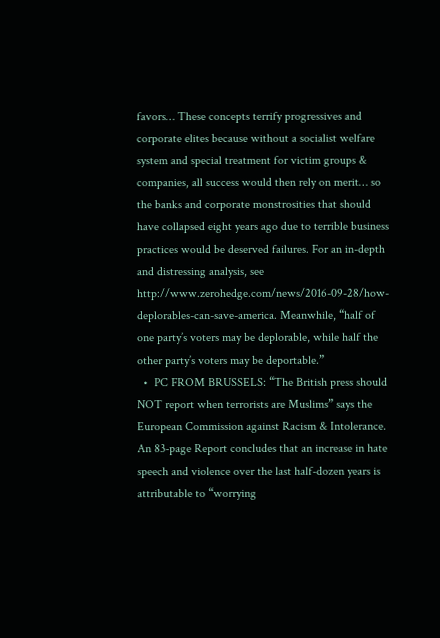favors… These concepts terrify progressives and corporate elites because without a socialist welfare system and special treatment for victim groups & companies, all success would then rely on merit… so the banks and corporate monstrosities that should have collapsed eight years ago due to terrible business practices would be deserved failures. For an in-depth and distressing analysis, see http://www.zerohedge.com/news/2016-09-28/how-deplorables-can-save-america. Meanwhile, “half of one party’s voters may be deplorable, while half the other party’s voters may be deportable.”
  •  PC FROM BRUSSELS: “The British press should NOT report when terrorists are Muslims” says the European Commission against Racism & Intolerance. An 83-page Report concludes that an increase in hate speech and violence over the last half-dozen years is attributable to “worrying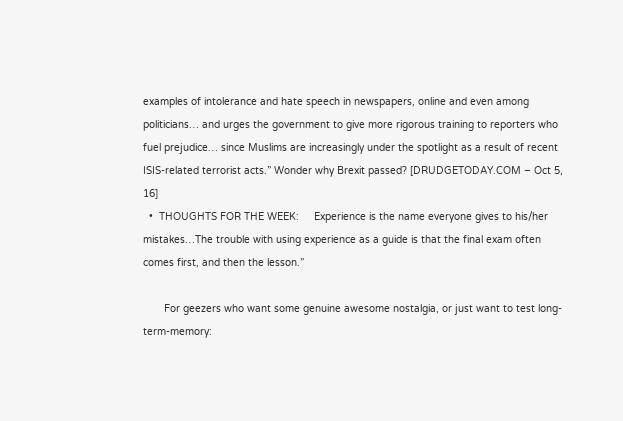examples of intolerance and hate speech in newspapers, online and even among politicians… and urges the government to give more rigorous training to reporters who fuel prejudice… since Muslims are increasingly under the spotlight as a result of recent ISIS-related terrorist acts.” Wonder why Brexit passed? [DRUDGETODAY.COM – Oct 5, 16]
  •  THOUGHTS FOR THE WEEK:     Experience is the name everyone gives to his/her mistakes…The trouble with using experience as a guide is that the final exam often comes first, and then the lesson.”

       For geezers who want some genuine awesome nostalgia, or just want to test long-term-memory: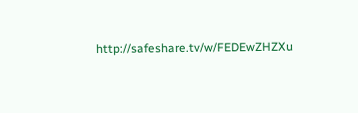http://safeshare.tv/w/FEDEwZHZXu